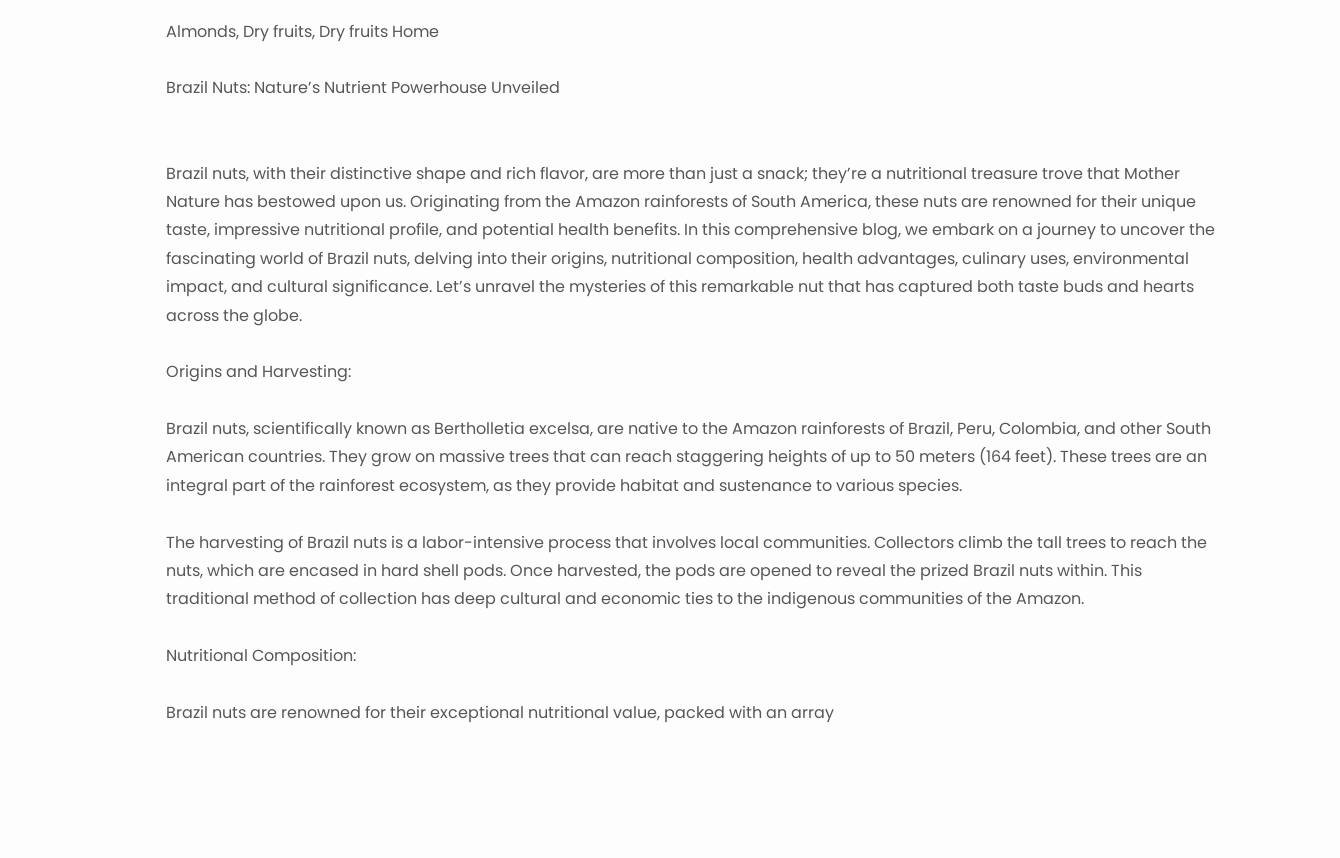Almonds, Dry fruits, Dry fruits Home

Brazil Nuts: Nature’s Nutrient Powerhouse Unveiled


Brazil nuts, with their distinctive shape and rich flavor, are more than just a snack; they’re a nutritional treasure trove that Mother Nature has bestowed upon us. Originating from the Amazon rainforests of South America, these nuts are renowned for their unique taste, impressive nutritional profile, and potential health benefits. In this comprehensive blog, we embark on a journey to uncover the fascinating world of Brazil nuts, delving into their origins, nutritional composition, health advantages, culinary uses, environmental impact, and cultural significance. Let’s unravel the mysteries of this remarkable nut that has captured both taste buds and hearts across the globe.

Origins and Harvesting:

Brazil nuts, scientifically known as Bertholletia excelsa, are native to the Amazon rainforests of Brazil, Peru, Colombia, and other South American countries. They grow on massive trees that can reach staggering heights of up to 50 meters (164 feet). These trees are an integral part of the rainforest ecosystem, as they provide habitat and sustenance to various species.

The harvesting of Brazil nuts is a labor-intensive process that involves local communities. Collectors climb the tall trees to reach the nuts, which are encased in hard shell pods. Once harvested, the pods are opened to reveal the prized Brazil nuts within. This traditional method of collection has deep cultural and economic ties to the indigenous communities of the Amazon.

Nutritional Composition:

Brazil nuts are renowned for their exceptional nutritional value, packed with an array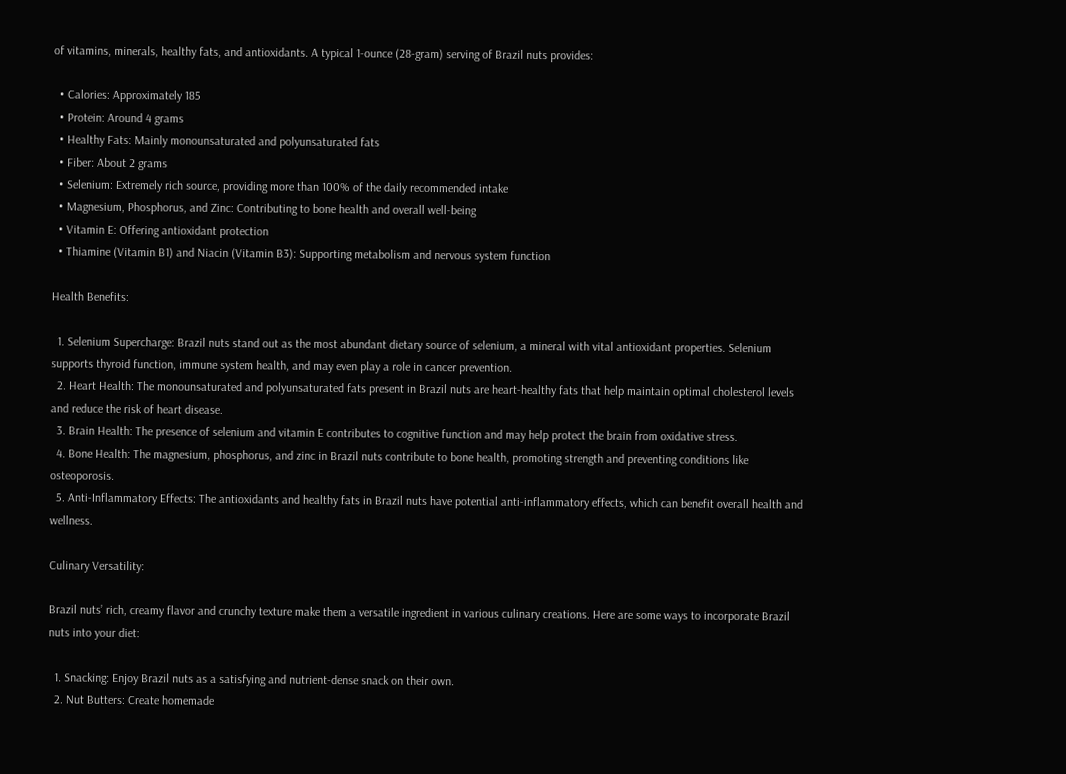of vitamins, minerals, healthy fats, and antioxidants. A typical 1-ounce (28-gram) serving of Brazil nuts provides:

  • Calories: Approximately 185
  • Protein: Around 4 grams
  • Healthy Fats: Mainly monounsaturated and polyunsaturated fats
  • Fiber: About 2 grams
  • Selenium: Extremely rich source, providing more than 100% of the daily recommended intake
  • Magnesium, Phosphorus, and Zinc: Contributing to bone health and overall well-being
  • Vitamin E: Offering antioxidant protection
  • Thiamine (Vitamin B1) and Niacin (Vitamin B3): Supporting metabolism and nervous system function

Health Benefits:

  1. Selenium Supercharge: Brazil nuts stand out as the most abundant dietary source of selenium, a mineral with vital antioxidant properties. Selenium supports thyroid function, immune system health, and may even play a role in cancer prevention.
  2. Heart Health: The monounsaturated and polyunsaturated fats present in Brazil nuts are heart-healthy fats that help maintain optimal cholesterol levels and reduce the risk of heart disease.
  3. Brain Health: The presence of selenium and vitamin E contributes to cognitive function and may help protect the brain from oxidative stress.
  4. Bone Health: The magnesium, phosphorus, and zinc in Brazil nuts contribute to bone health, promoting strength and preventing conditions like osteoporosis.
  5. Anti-Inflammatory Effects: The antioxidants and healthy fats in Brazil nuts have potential anti-inflammatory effects, which can benefit overall health and wellness.

Culinary Versatility:

Brazil nuts’ rich, creamy flavor and crunchy texture make them a versatile ingredient in various culinary creations. Here are some ways to incorporate Brazil nuts into your diet:

  1. Snacking: Enjoy Brazil nuts as a satisfying and nutrient-dense snack on their own.
  2. Nut Butters: Create homemade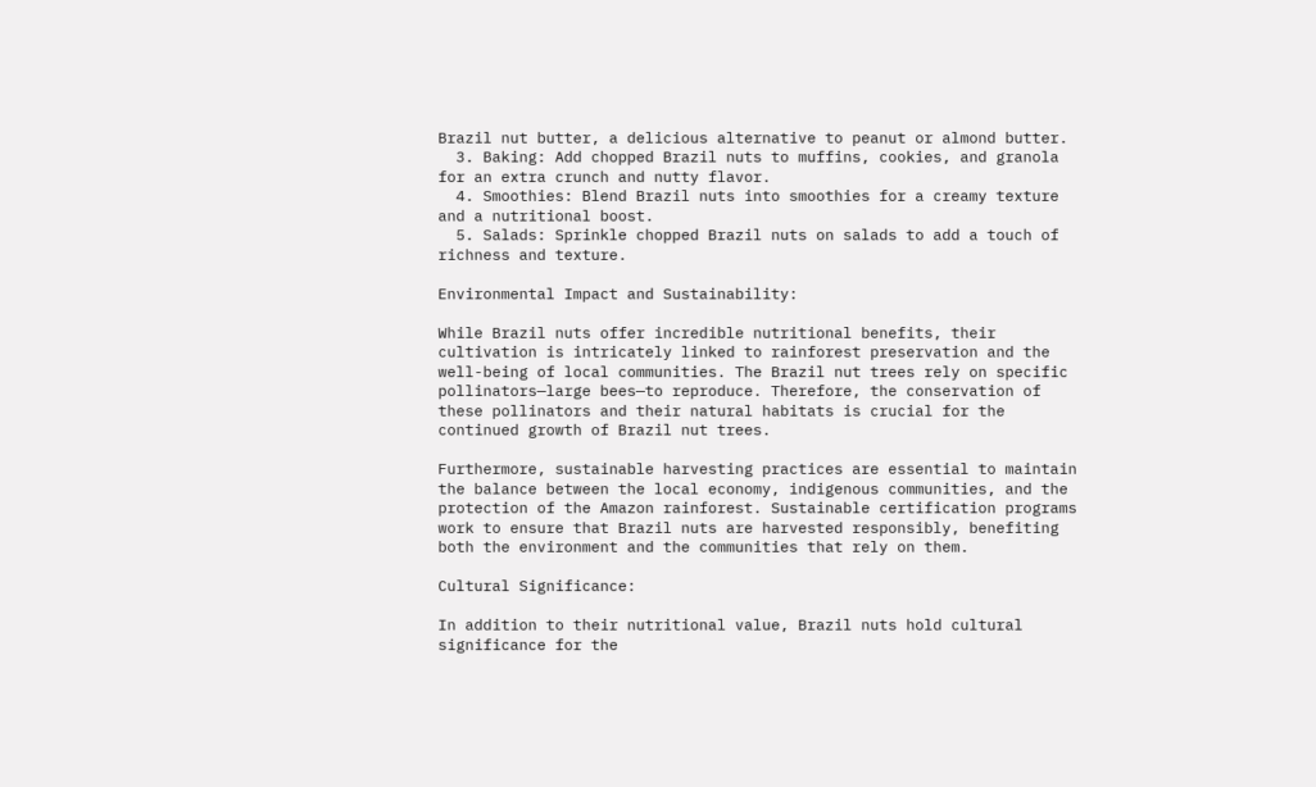Brazil nut butter, a delicious alternative to peanut or almond butter.
  3. Baking: Add chopped Brazil nuts to muffins, cookies, and granola for an extra crunch and nutty flavor.
  4. Smoothies: Blend Brazil nuts into smoothies for a creamy texture and a nutritional boost.
  5. Salads: Sprinkle chopped Brazil nuts on salads to add a touch of richness and texture.

Environmental Impact and Sustainability:

While Brazil nuts offer incredible nutritional benefits, their cultivation is intricately linked to rainforest preservation and the well-being of local communities. The Brazil nut trees rely on specific pollinators—large bees—to reproduce. Therefore, the conservation of these pollinators and their natural habitats is crucial for the continued growth of Brazil nut trees.

Furthermore, sustainable harvesting practices are essential to maintain the balance between the local economy, indigenous communities, and the protection of the Amazon rainforest. Sustainable certification programs work to ensure that Brazil nuts are harvested responsibly, benefiting both the environment and the communities that rely on them.

Cultural Significance:

In addition to their nutritional value, Brazil nuts hold cultural significance for the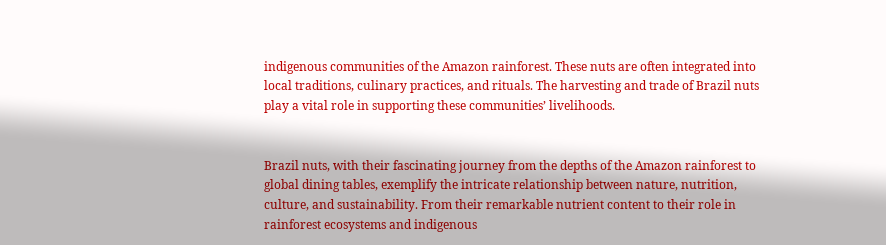indigenous communities of the Amazon rainforest. These nuts are often integrated into local traditions, culinary practices, and rituals. The harvesting and trade of Brazil nuts play a vital role in supporting these communities’ livelihoods.


Brazil nuts, with their fascinating journey from the depths of the Amazon rainforest to global dining tables, exemplify the intricate relationship between nature, nutrition, culture, and sustainability. From their remarkable nutrient content to their role in rainforest ecosystems and indigenous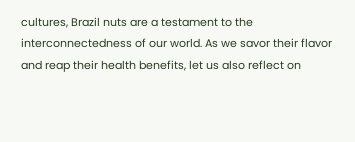cultures, Brazil nuts are a testament to the interconnectedness of our world. As we savor their flavor and reap their health benefits, let us also reflect on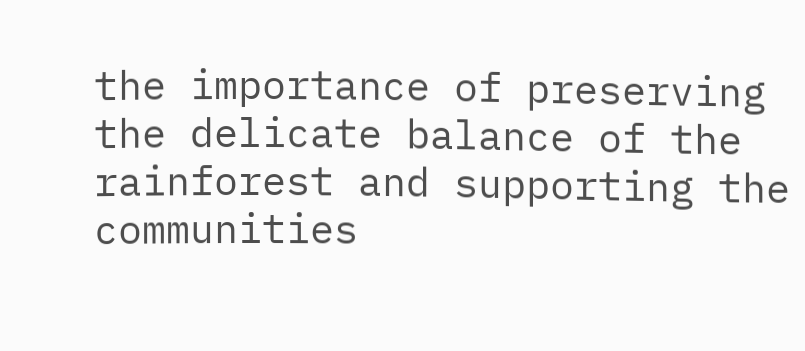the importance of preserving the delicate balance of the rainforest and supporting the communities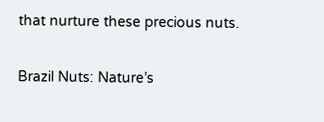that nurture these precious nuts.

Brazil Nuts: Nature’s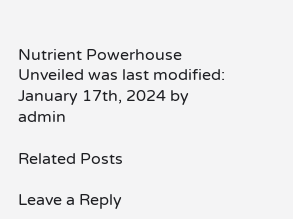Nutrient Powerhouse Unveiled was last modified: January 17th, 2024 by admin

Related Posts

Leave a Reply